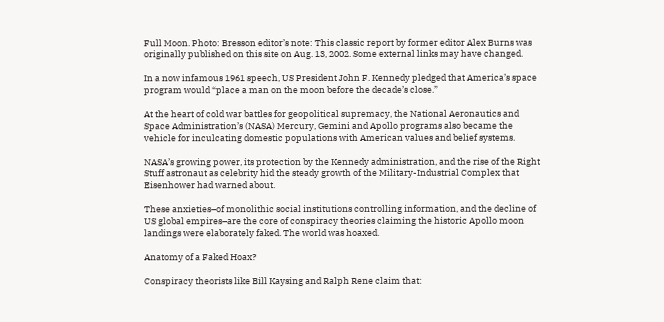Full Moon. Photo: Bresson editor’s note: This classic report by former editor Alex Burns was originally published on this site on Aug. 13, 2002. Some external links may have changed.

In a now infamous 1961 speech, US President John F. Kennedy pledged that America’s space program would “place a man on the moon before the decade’s close.”

At the heart of cold war battles for geopolitical supremacy, the National Aeronautics and Space Administration’s (NASA) Mercury, Gemini and Apollo programs also became the vehicle for inculcating domestic populations with American values and belief systems.

NASA’s growing power, its protection by the Kennedy administration, and the rise of the Right Stuff astronaut as celebrity hid the steady growth of the Military-Industrial Complex that Eisenhower had warned about.

These anxieties–of monolithic social institutions controlling information, and the decline of US global empires–are the core of conspiracy theories claiming the historic Apollo moon landings were elaborately faked. The world was hoaxed.

Anatomy of a Faked Hoax?

Conspiracy theorists like Bill Kaysing and Ralph Rene claim that: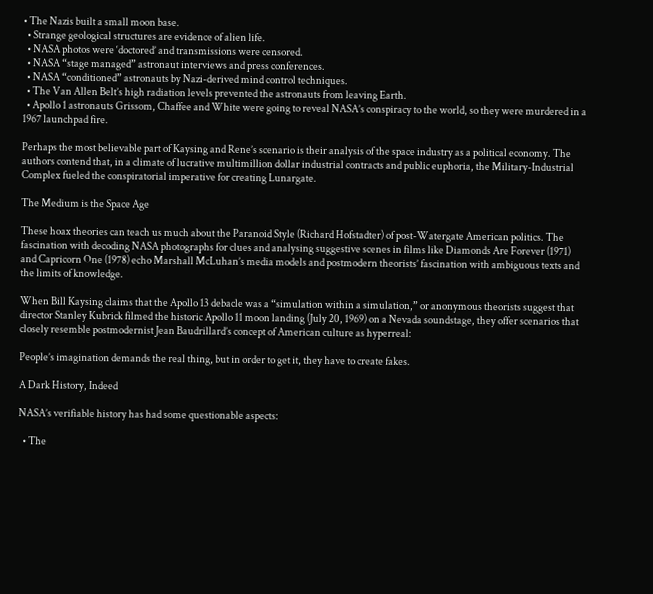• The Nazis built a small moon base.
  • Strange geological structures are evidence of alien life.
  • NASA photos were ‘doctored’ and transmissions were censored.
  • NASA “stage managed” astronaut interviews and press conferences.
  • NASA “conditioned” astronauts by Nazi-derived mind control techniques.
  • The Van Allen Belt’s high radiation levels prevented the astronauts from leaving Earth.
  • Apollo 1 astronauts Grissom, Chaffee and White were going to reveal NASA’s conspiracy to the world, so they were murdered in a 1967 launchpad fire.

Perhaps the most believable part of Kaysing and Rene’s scenario is their analysis of the space industry as a political economy. The authors contend that, in a climate of lucrative multimillion dollar industrial contracts and public euphoria, the Military-Industrial Complex fueled the conspiratorial imperative for creating Lunargate.

The Medium is the Space Age

These hoax theories can teach us much about the Paranoid Style (Richard Hofstadter) of post-Watergate American politics. The fascination with decoding NASA photographs for clues and analysing suggestive scenes in films like Diamonds Are Forever (1971) and Capricorn One (1978) echo Marshall McLuhan’s media models and postmodern theorists’ fascination with ambiguous texts and the limits of knowledge.

When Bill Kaysing claims that the Apollo 13 debacle was a “simulation within a simulation,” or anonymous theorists suggest that director Stanley Kubrick filmed the historic Apollo 11 moon landing (July 20, 1969) on a Nevada soundstage, they offer scenarios that closely resemble postmodernist Jean Baudrillard’s concept of American culture as hyperreal:

People’s imagination demands the real thing, but in order to get it, they have to create fakes.

A Dark History, Indeed

NASA’s verifiable history has had some questionable aspects:

  • The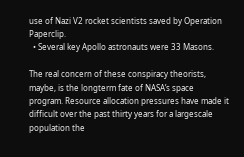use of Nazi V2 rocket scientists saved by Operation Paperclip.
  • Several key Apollo astronauts were 33 Masons.

The real concern of these conspiracy theorists, maybe, is the longterm fate of NASA’s space program. Resource allocation pressures have made it difficult over the past thirty years for a largescale population the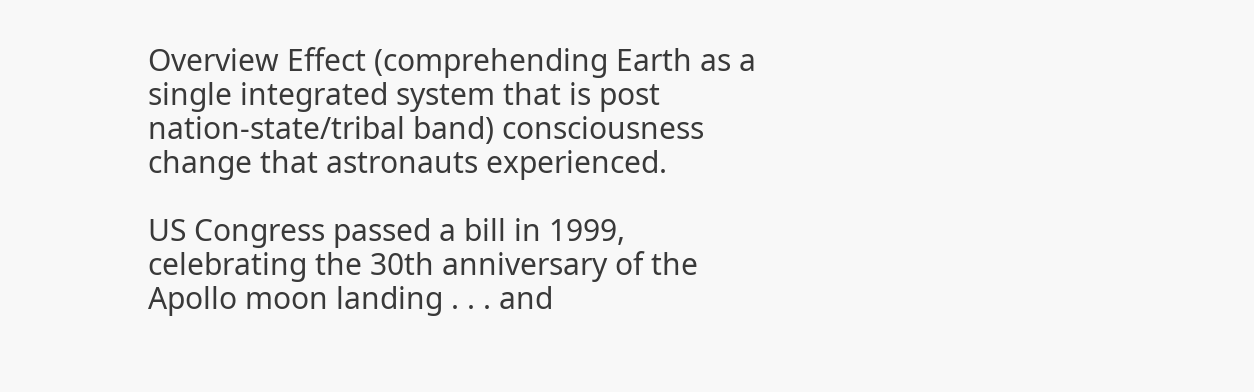Overview Effect (comprehending Earth as a single integrated system that is post nation-state/tribal band) consciousness change that astronauts experienced.

US Congress passed a bill in 1999, celebrating the 30th anniversary of the Apollo moon landing . . . and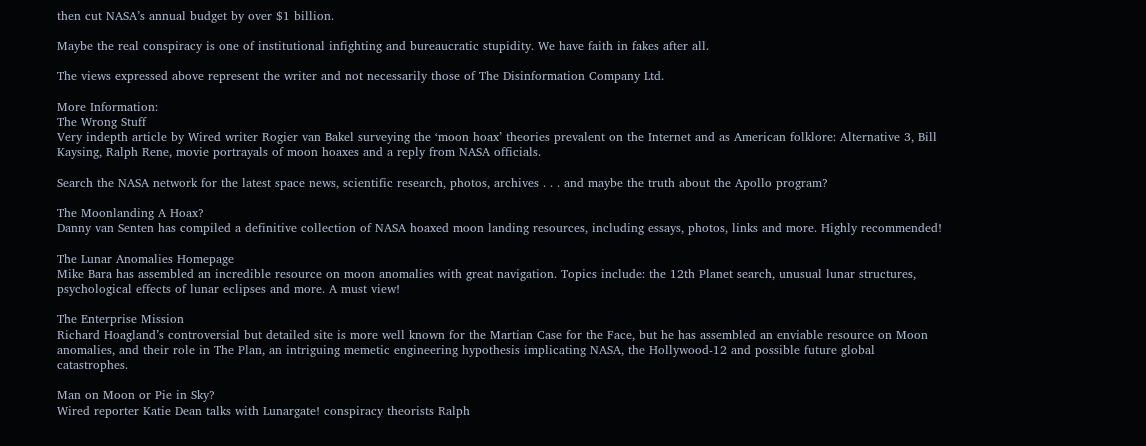then cut NASA’s annual budget by over $1 billion.

Maybe the real conspiracy is one of institutional infighting and bureaucratic stupidity. We have faith in fakes after all.

The views expressed above represent the writer and not necessarily those of The Disinformation Company Ltd.

More Information:
The Wrong Stuff
Very indepth article by Wired writer Rogier van Bakel surveying the ‘moon hoax’ theories prevalent on the Internet and as American folklore: Alternative 3, Bill Kaysing, Ralph Rene, movie portrayals of moon hoaxes and a reply from NASA officials.

Search the NASA network for the latest space news, scientific research, photos, archives . . . and maybe the truth about the Apollo program?

The Moonlanding A Hoax?
Danny van Senten has compiled a definitive collection of NASA hoaxed moon landing resources, including essays, photos, links and more. Highly recommended!

The Lunar Anomalies Homepage
Mike Bara has assembled an incredible resource on moon anomalies with great navigation. Topics include: the 12th Planet search, unusual lunar structures, psychological effects of lunar eclipses and more. A must view!

The Enterprise Mission
Richard Hoagland’s controversial but detailed site is more well known for the Martian Case for the Face, but he has assembled an enviable resource on Moon anomalies, and their role in The Plan, an intriguing memetic engineering hypothesis implicating NASA, the Hollywood-12 and possible future global catastrophes.

Man on Moon or Pie in Sky?
Wired reporter Katie Dean talks with Lunargate! conspiracy theorists Ralph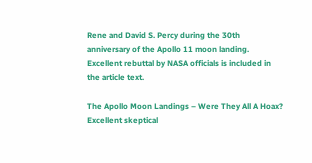Rene and David S. Percy during the 30th anniversary of the Apollo 11 moon landing. Excellent rebuttal by NASA officials is included in the article text.

The Apollo Moon Landings – Were They All A Hoax?
Excellent skeptical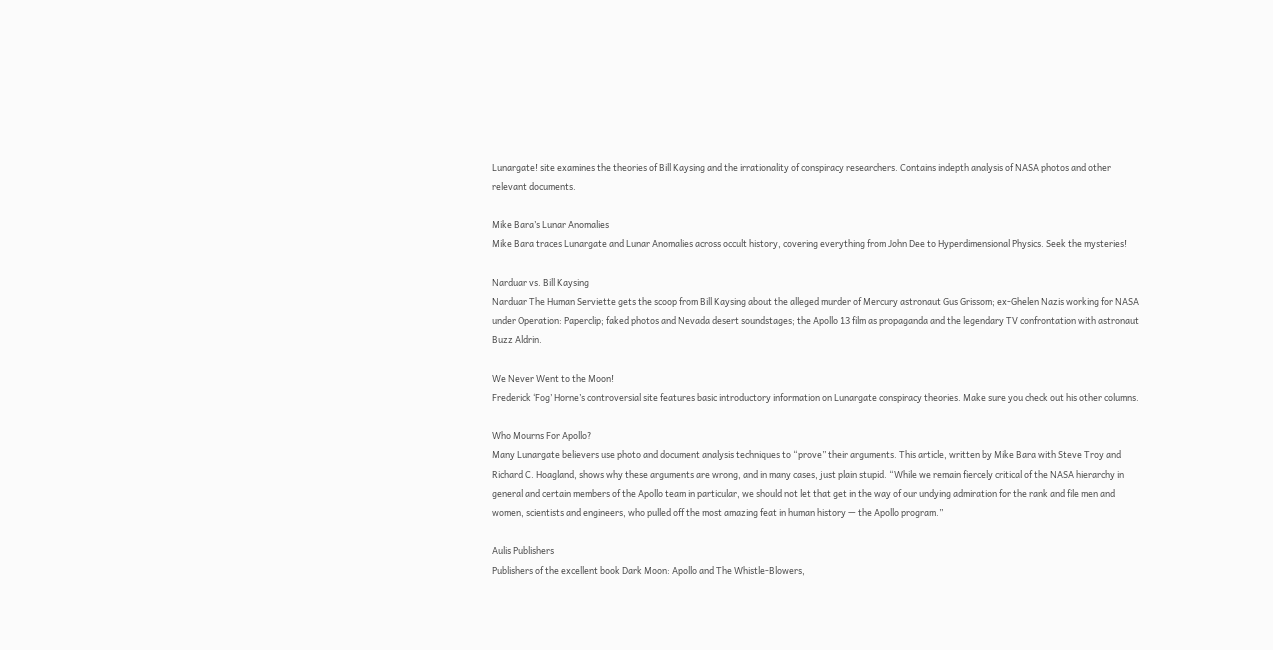Lunargate! site examines the theories of Bill Kaysing and the irrationality of conspiracy researchers. Contains indepth analysis of NASA photos and other relevant documents.

Mike Bara’s Lunar Anomalies
Mike Bara traces Lunargate and Lunar Anomalies across occult history, covering everything from John Dee to Hyperdimensional Physics. Seek the mysteries!

Narduar vs. Bill Kaysing
Narduar The Human Serviette gets the scoop from Bill Kaysing about the alleged murder of Mercury astronaut Gus Grissom; ex-Ghelen Nazis working for NASA under Operation: Paperclip; faked photos and Nevada desert soundstages; the Apollo 13 film as propaganda and the legendary TV confrontation with astronaut Buzz Aldrin.

We Never Went to the Moon!
Frederick ‘Fog’ Horne’s controversial site features basic introductory information on Lunargate conspiracy theories. Make sure you check out his other columns.

Who Mourns For Apollo?
Many Lunargate believers use photo and document analysis techniques to “prove” their arguments. This article, written by Mike Bara with Steve Troy and Richard C. Hoagland, shows why these arguments are wrong, and in many cases, just plain stupid. “While we remain fiercely critical of the NASA hierarchy in general and certain members of the Apollo team in particular, we should not let that get in the way of our undying admiration for the rank and file men and women, scientists and engineers, who pulled off the most amazing feat in human history — the Apollo program.”

Aulis Publishers
Publishers of the excellent book Dark Moon: Apollo and The Whistle-Blowers,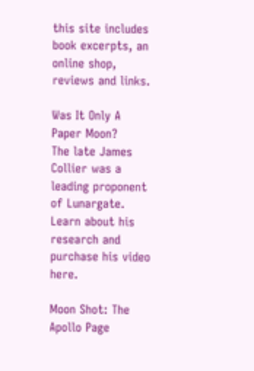this site includes book excerpts, an online shop, reviews and links.

Was It Only A Paper Moon?
The late James Collier was a leading proponent of Lunargate. Learn about his research and purchase his video here.

Moon Shot: The Apollo Page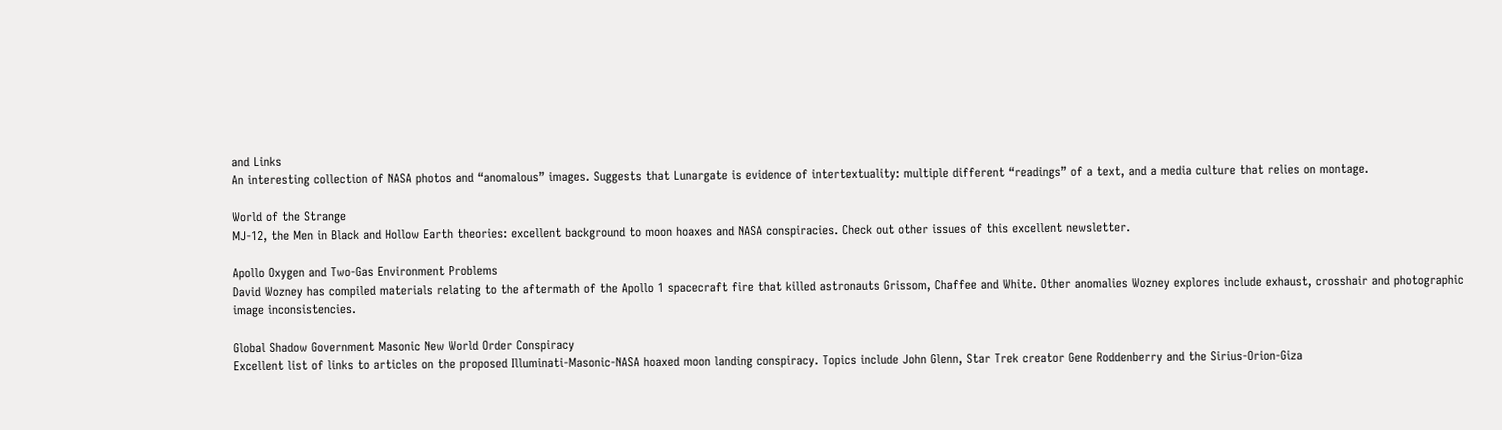and Links
An interesting collection of NASA photos and “anomalous” images. Suggests that Lunargate is evidence of intertextuality: multiple different “readings” of a text, and a media culture that relies on montage.

World of the Strange
MJ-12, the Men in Black and Hollow Earth theories: excellent background to moon hoaxes and NASA conspiracies. Check out other issues of this excellent newsletter.

Apollo Oxygen and Two-Gas Environment Problems
David Wozney has compiled materials relating to the aftermath of the Apollo 1 spacecraft fire that killed astronauts Grissom, Chaffee and White. Other anomalies Wozney explores include exhaust, crosshair and photographic image inconsistencies.

Global Shadow Government Masonic New World Order Conspiracy
Excellent list of links to articles on the proposed Illuminati-Masonic-NASA hoaxed moon landing conspiracy. Topics include John Glenn, Star Trek creator Gene Roddenberry and the Sirius-Orion-Giza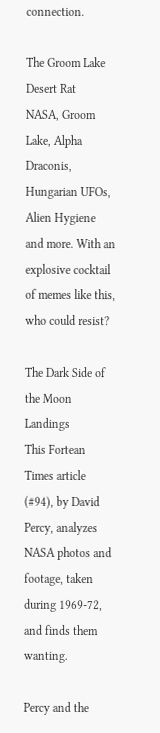connection.

The Groom Lake Desert Rat
NASA, Groom Lake, Alpha Draconis, Hungarian UFOs, Alien Hygiene and more. With an explosive cocktail of memes like this, who could resist?

The Dark Side of the Moon Landings
This Fortean Times article (#94), by David Percy, analyzes NASA photos and footage, taken during 1969-72, and finds them wanting.

Percy and the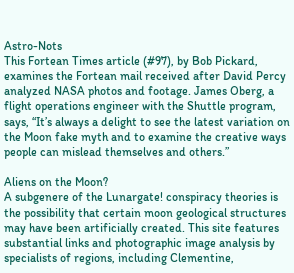Astro-Nots
This Fortean Times article (#97), by Bob Pickard, examines the Fortean mail received after David Percy analyzed NASA photos and footage. James Oberg, a flight operations engineer with the Shuttle program, says, “It’s always a delight to see the latest variation on the Moon fake myth and to examine the creative ways people can mislead themselves and others.”

Aliens on the Moon?
A subgenere of the Lunargate! conspiracy theories is the possibility that certain moon geological structures may have been artificially created. This site features substantial links and photographic image analysis by specialists of regions, including Clementine,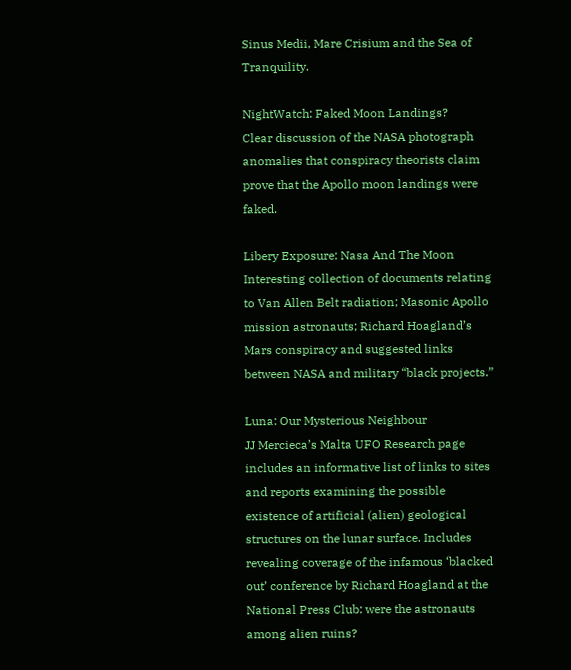Sinus Medii, Mare Crisium and the Sea of Tranquility.

NightWatch: Faked Moon Landings?
Clear discussion of the NASA photograph anomalies that conspiracy theorists claim prove that the Apollo moon landings were faked.

Libery Exposure: Nasa And The Moon
Interesting collection of documents relating to Van Allen Belt radiation; Masonic Apollo mission astronauts; Richard Hoagland’s Mars conspiracy and suggested links between NASA and military “black projects.”

Luna: Our Mysterious Neighbour
JJ Mercieca’s Malta UFO Research page includes an informative list of links to sites and reports examining the possible existence of artificial (alien) geological structures on the lunar surface. Includes revealing coverage of the infamous ‘blacked out’ conference by Richard Hoagland at the National Press Club: were the astronauts among alien ruins?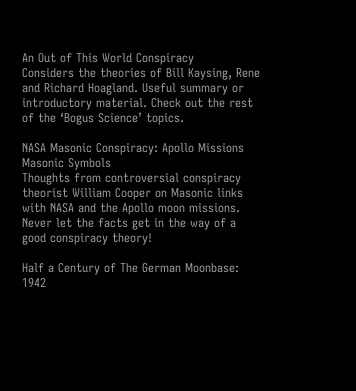An Out of This World Conspiracy
Considers the theories of Bill Kaysing, Rene and Richard Hoagland. Useful summary or introductory material. Check out the rest of the ‘Bogus Science’ topics.

NASA Masonic Conspiracy: Apollo Missions Masonic Symbols
Thoughts from controversial conspiracy theorist William Cooper on Masonic links with NASA and the Apollo moon missions. Never let the facts get in the way of a good conspiracy theory!

Half a Century of The German Moonbase: 1942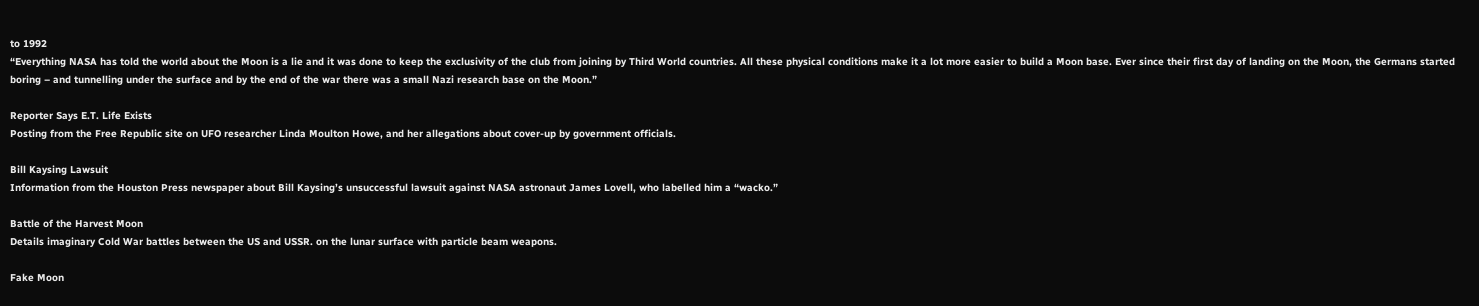to 1992
“Everything NASA has told the world about the Moon is a lie and it was done to keep the exclusivity of the club from joining by Third World countries. All these physical conditions make it a lot more easier to build a Moon base. Ever since their first day of landing on the Moon, the Germans started boring – and tunnelling under the surface and by the end of the war there was a small Nazi research base on the Moon.”

Reporter Says E.T. Life Exists
Posting from the Free Republic site on UFO researcher Linda Moulton Howe, and her allegations about cover-up by government officials.

Bill Kaysing Lawsuit
Information from the Houston Press newspaper about Bill Kaysing’s unsuccessful lawsuit against NASA astronaut James Lovell, who labelled him a “wacko.”

Battle of the Harvest Moon
Details imaginary Cold War battles between the US and USSR. on the lunar surface with particle beam weapons.

Fake Moon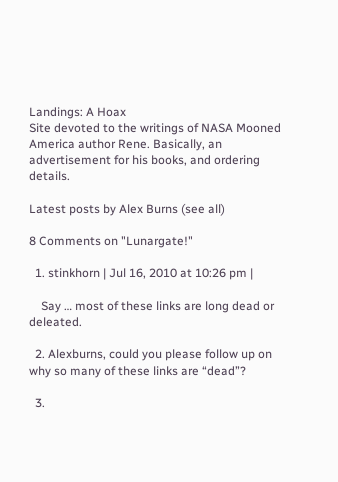Landings: A Hoax
Site devoted to the writings of NASA Mooned America author Rene. Basically, an advertisement for his books, and ordering details.

Latest posts by Alex Burns (see all)

8 Comments on "Lunargate!"

  1. stinkhorn | Jul 16, 2010 at 10:26 pm |

    Say … most of these links are long dead or deleated.

  2. Alexburns, could you please follow up on why so many of these links are “dead”?

  3.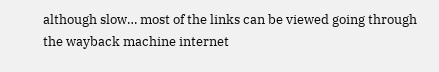although slow… most of the links can be viewed going through the wayback machine internet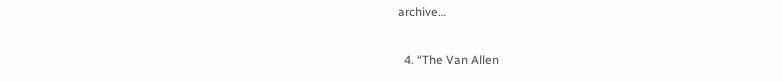archive…

  4. “The Van Allen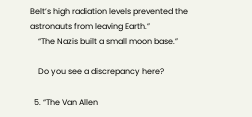Belt’s high radiation levels prevented the astronauts from leaving Earth.”
    “The Nazis built a small moon base.”

    Do you see a discrepancy here?

  5. “The Van Allen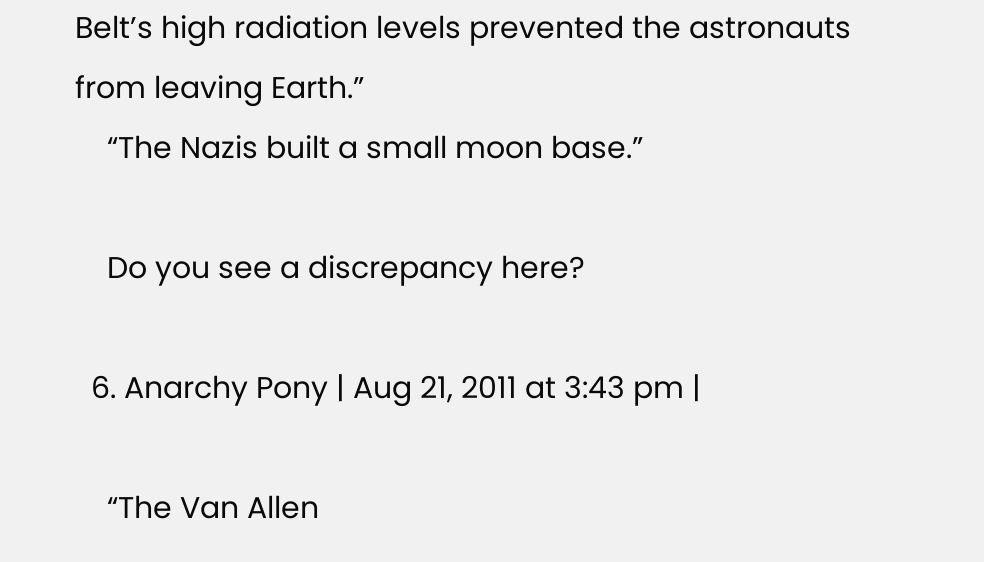Belt’s high radiation levels prevented the astronauts from leaving Earth.”
    “The Nazis built a small moon base.”

    Do you see a discrepancy here?

  6. Anarchy Pony | Aug 21, 2011 at 3:43 pm |

    “The Van Allen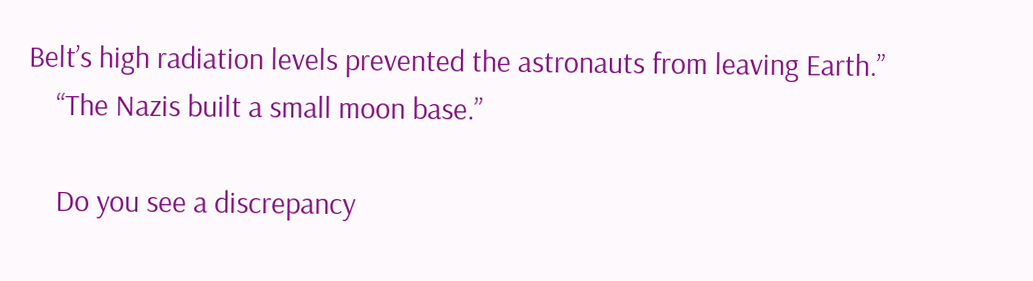Belt’s high radiation levels prevented the astronauts from leaving Earth.”
    “The Nazis built a small moon base.”

    Do you see a discrepancy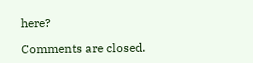here?

Comments are closed.